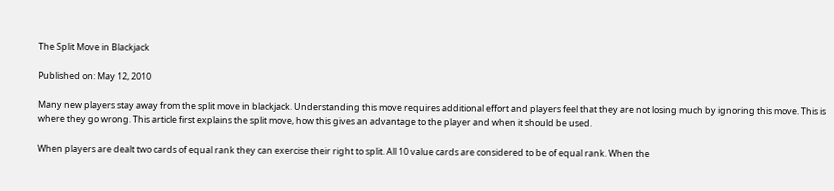The Split Move in Blackjack

Published on: May 12, 2010

Many new players stay away from the split move in blackjack. Understanding this move requires additional effort and players feel that they are not losing much by ignoring this move. This is where they go wrong. This article first explains the split move, how this gives an advantage to the player and when it should be used.

When players are dealt two cards of equal rank they can exercise their right to split. All 10 value cards are considered to be of equal rank. When the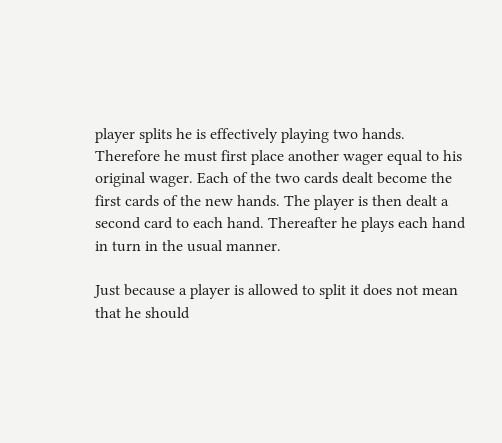player splits he is effectively playing two hands. Therefore he must first place another wager equal to his original wager. Each of the two cards dealt become the first cards of the new hands. The player is then dealt a second card to each hand. Thereafter he plays each hand in turn in the usual manner.

Just because a player is allowed to split it does not mean that he should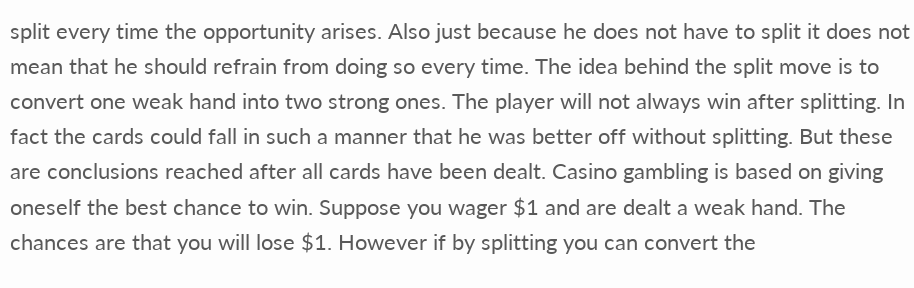split every time the opportunity arises. Also just because he does not have to split it does not mean that he should refrain from doing so every time. The idea behind the split move is to convert one weak hand into two strong ones. The player will not always win after splitting. In fact the cards could fall in such a manner that he was better off without splitting. But these are conclusions reached after all cards have been dealt. Casino gambling is based on giving oneself the best chance to win. Suppose you wager $1 and are dealt a weak hand. The chances are that you will lose $1. However if by splitting you can convert the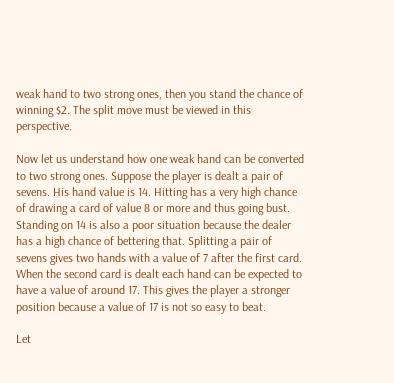weak hand to two strong ones, then you stand the chance of winning $2. The split move must be viewed in this perspective.

Now let us understand how one weak hand can be converted to two strong ones. Suppose the player is dealt a pair of sevens. His hand value is 14. Hitting has a very high chance of drawing a card of value 8 or more and thus going bust. Standing on 14 is also a poor situation because the dealer has a high chance of bettering that. Splitting a pair of sevens gives two hands with a value of 7 after the first card. When the second card is dealt each hand can be expected to have a value of around 17. This gives the player a stronger position because a value of 17 is not so easy to beat.

Let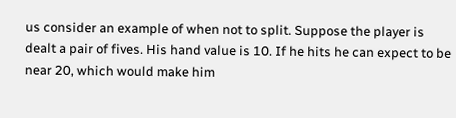us consider an example of when not to split. Suppose the player is dealt a pair of fives. His hand value is 10. If he hits he can expect to be near 20, which would make him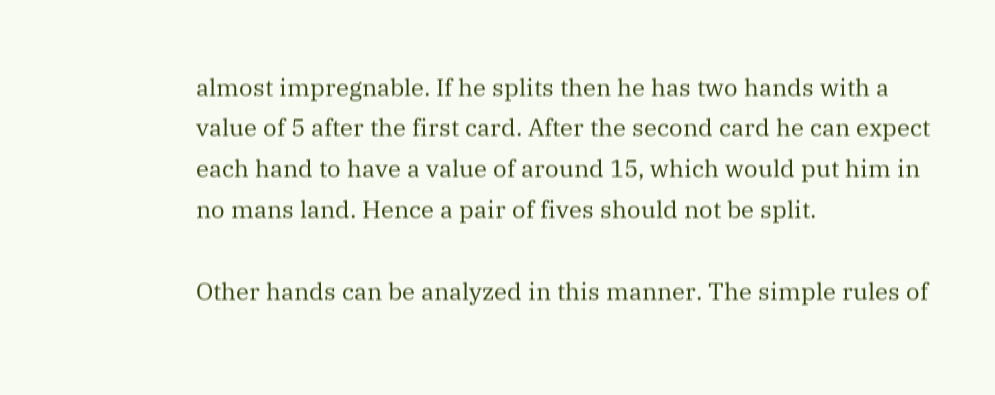almost impregnable. If he splits then he has two hands with a value of 5 after the first card. After the second card he can expect each hand to have a value of around 15, which would put him in no mans land. Hence a pair of fives should not be split.

Other hands can be analyzed in this manner. The simple rules of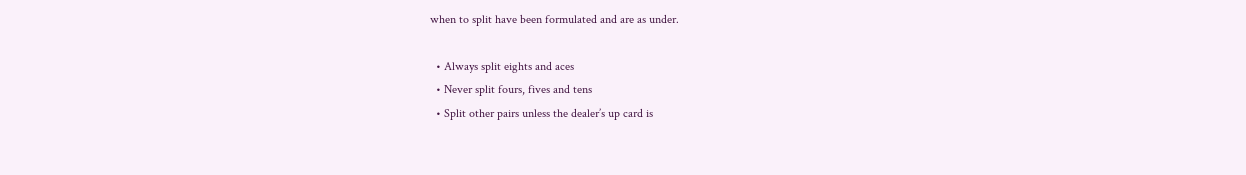when to split have been formulated and are as under.

  • Always split eights and aces
  • Never split fours, fives and tens
  • Split other pairs unless the dealer’s up card is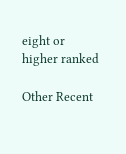eight or higher ranked

Other Recent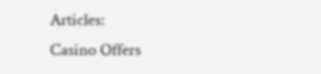Articles:
Casino Offers